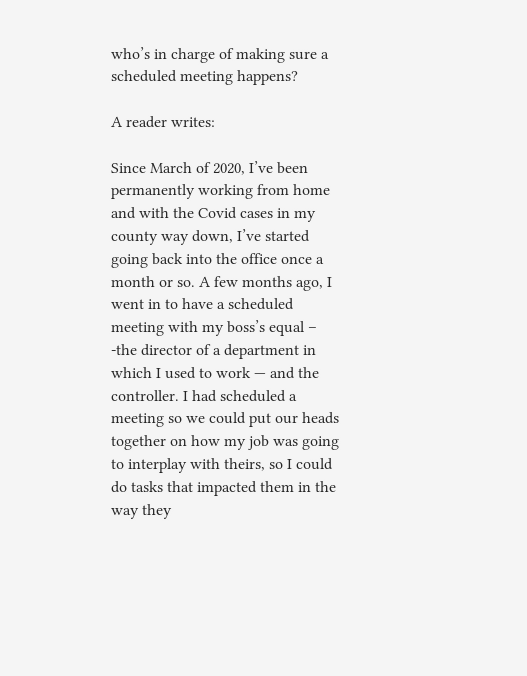who’s in charge of making sure a scheduled meeting happens?

A reader writes:

Since March of 2020, I’ve been permanently working from home and with the Covid cases in my county way down, I’ve started going back into the office once a month or so. A few months ago, I went in to have a scheduled meeting with my boss’s equal – -the director of a department in which I used to work — and the controller. I had scheduled a meeting so we could put our heads together on how my job was going to interplay with theirs, so I could do tasks that impacted them in the way they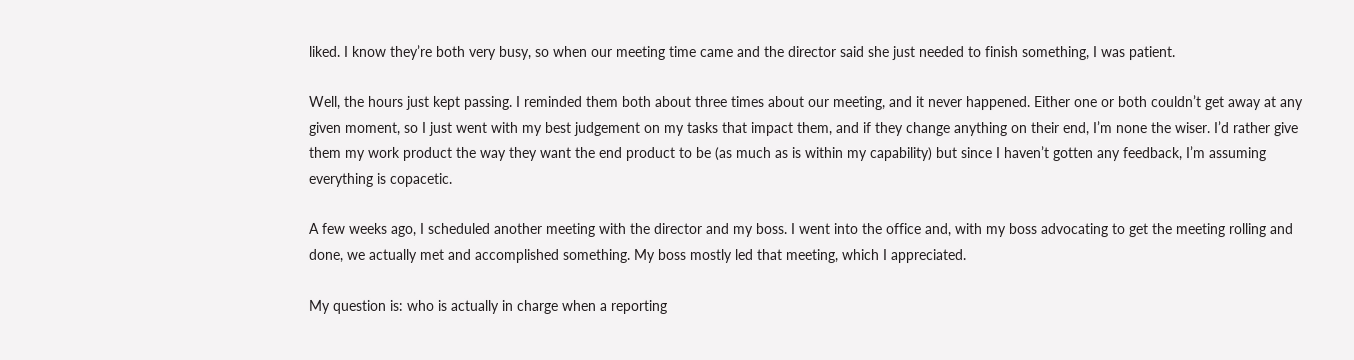liked. I know they’re both very busy, so when our meeting time came and the director said she just needed to finish something, I was patient.

Well, the hours just kept passing. I reminded them both about three times about our meeting, and it never happened. Either one or both couldn’t get away at any given moment, so I just went with my best judgement on my tasks that impact them, and if they change anything on their end, I’m none the wiser. I’d rather give them my work product the way they want the end product to be (as much as is within my capability) but since I haven’t gotten any feedback, I’m assuming everything is copacetic.

A few weeks ago, I scheduled another meeting with the director and my boss. I went into the office and, with my boss advocating to get the meeting rolling and done, we actually met and accomplished something. My boss mostly led that meeting, which I appreciated.

My question is: who is actually in charge when a reporting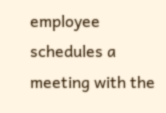employee schedules a meeting with the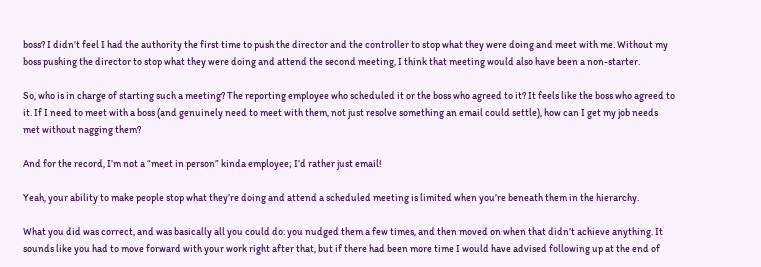boss? I didn’t feel I had the authority the first time to push the director and the controller to stop what they were doing and meet with me. Without my boss pushing the director to stop what they were doing and attend the second meeting, I think that meeting would also have been a non-starter.

So, who is in charge of starting such a meeting? The reporting employee who scheduled it or the boss who agreed to it? It feels like the boss who agreed to it. If I need to meet with a boss (and genuinely need to meet with them, not just resolve something an email could settle), how can I get my job needs met without nagging them?

And for the record, I’m not a “meet in person” kinda employee; I’d rather just email!

Yeah, your ability to make people stop what they’re doing and attend a scheduled meeting is limited when you’re beneath them in the hierarchy.

What you did was correct, and was basically all you could do: you nudged them a few times, and then moved on when that didn’t achieve anything. It sounds like you had to move forward with your work right after that, but if there had been more time I would have advised following up at the end of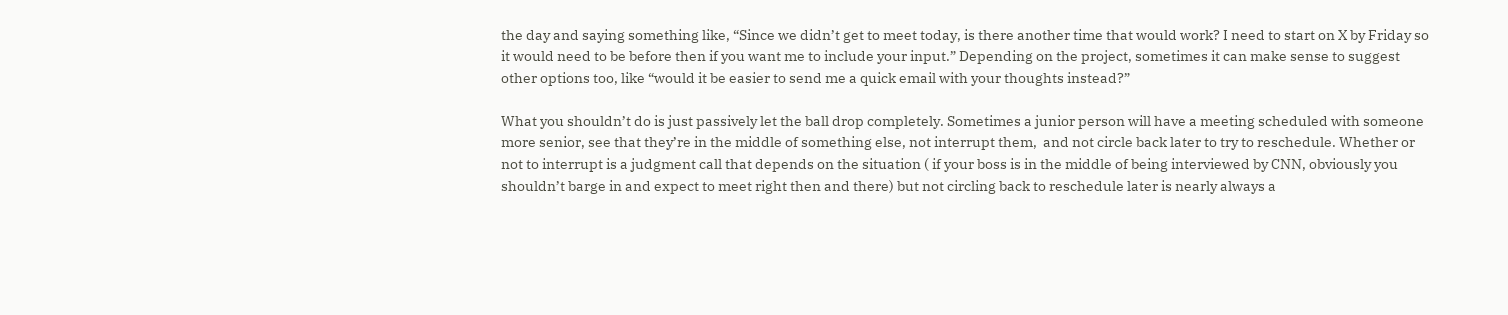the day and saying something like, “Since we didn’t get to meet today, is there another time that would work? I need to start on X by Friday so it would need to be before then if you want me to include your input.” Depending on the project, sometimes it can make sense to suggest other options too, like “would it be easier to send me a quick email with your thoughts instead?”

What you shouldn’t do is just passively let the ball drop completely. Sometimes a junior person will have a meeting scheduled with someone more senior, see that they’re in the middle of something else, not interrupt them,  and not circle back later to try to reschedule. Whether or not to interrupt is a judgment call that depends on the situation ( if your boss is in the middle of being interviewed by CNN, obviously you shouldn’t barge in and expect to meet right then and there) but not circling back to reschedule later is nearly always a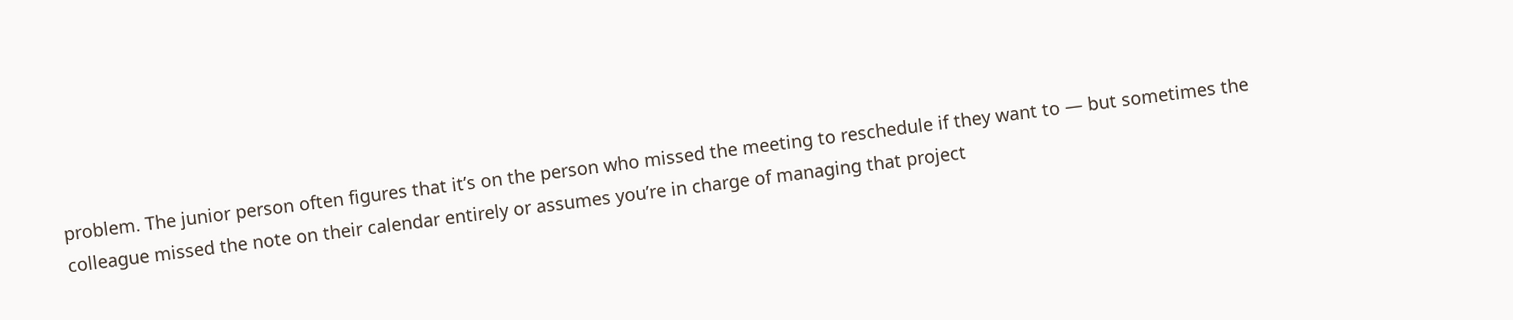problem. The junior person often figures that it’s on the person who missed the meeting to reschedule if they want to — but sometimes the colleague missed the note on their calendar entirely or assumes you’re in charge of managing that project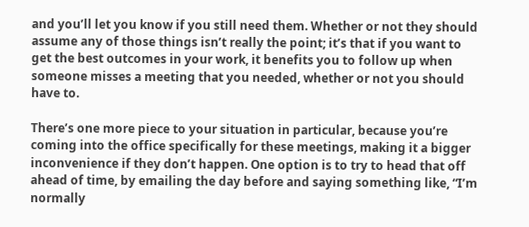and you’ll let you know if you still need them. Whether or not they should assume any of those things isn’t really the point; it’s that if you want to get the best outcomes in your work, it benefits you to follow up when someone misses a meeting that you needed, whether or not you should have to.

There’s one more piece to your situation in particular, because you’re coming into the office specifically for these meetings, making it a bigger inconvenience if they don’t happen. One option is to try to head that off ahead of time, by emailing the day before and saying something like, “I’m normally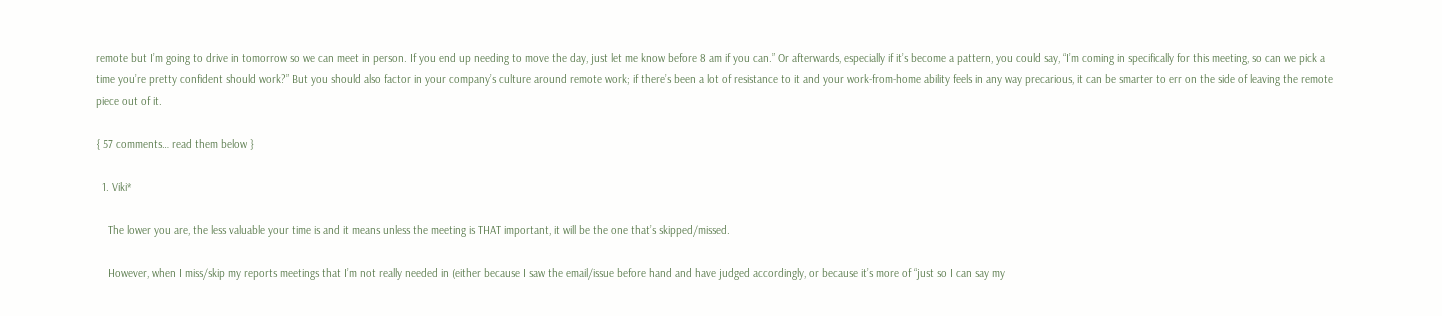remote but I’m going to drive in tomorrow so we can meet in person. If you end up needing to move the day, just let me know before 8 am if you can.” Or afterwards, especially if it’s become a pattern, you could say, “I’m coming in specifically for this meeting, so can we pick a time you’re pretty confident should work?” But you should also factor in your company’s culture around remote work; if there’s been a lot of resistance to it and your work-from-home ability feels in any way precarious, it can be smarter to err on the side of leaving the remote piece out of it.

{ 57 comments… read them below }

  1. Viki*

    The lower you are, the less valuable your time is and it means unless the meeting is THAT important, it will be the one that’s skipped/missed.

    However, when I miss/skip my reports meetings that I’m not really needed in (either because I saw the email/issue before hand and have judged accordingly, or because it’s more of “just so I can say my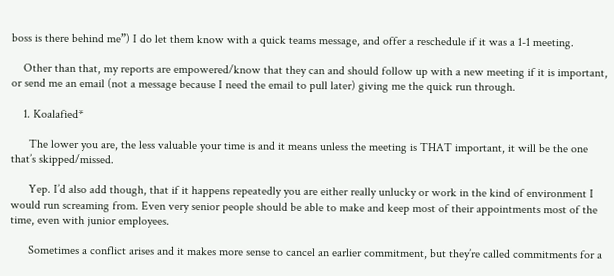boss is there behind me”) I do let them know with a quick teams message, and offer a reschedule if it was a 1-1 meeting.

    Other than that, my reports are empowered/know that they can and should follow up with a new meeting if it is important, or send me an email (not a message because I need the email to pull later) giving me the quick run through.

    1. Koalafied*

      The lower you are, the less valuable your time is and it means unless the meeting is THAT important, it will be the one that’s skipped/missed.

      Yep. I’d also add though, that if it happens repeatedly you are either really unlucky or work in the kind of environment I would run screaming from. Even very senior people should be able to make and keep most of their appointments most of the time, even with junior employees.

      Sometimes a conflict arises and it makes more sense to cancel an earlier commitment, but they’re called commitments for a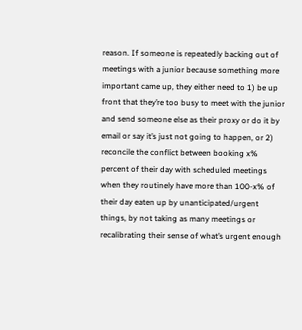reason. If someone is repeatedly backing out of meetings with a junior because something more important came up, they either need to 1) be up front that they’re too busy to meet with the junior and send someone else as their proxy or do it by email or say it’s just not going to happen, or 2) reconcile the conflict between booking x% percent of their day with scheduled meetings when they routinely have more than 100-x% of their day eaten up by unanticipated/urgent things, by not taking as many meetings or recalibrating their sense of what’s urgent enough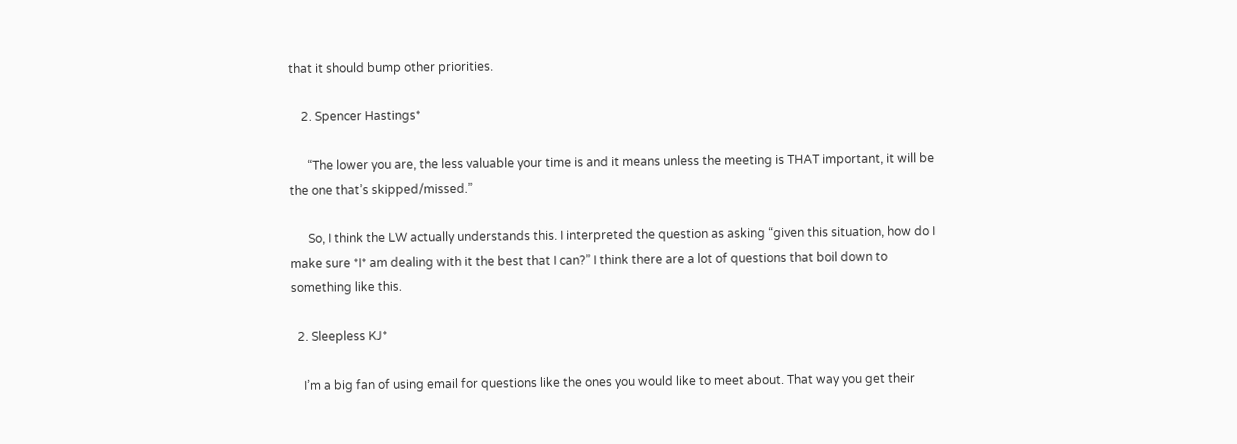that it should bump other priorities.

    2. Spencer Hastings*

      “The lower you are, the less valuable your time is and it means unless the meeting is THAT important, it will be the one that’s skipped/missed.”

      So, I think the LW actually understands this. I interpreted the question as asking “given this situation, how do I make sure *I* am dealing with it the best that I can?” I think there are a lot of questions that boil down to something like this.

  2. Sleepless KJ*

    I’m a big fan of using email for questions like the ones you would like to meet about. That way you get their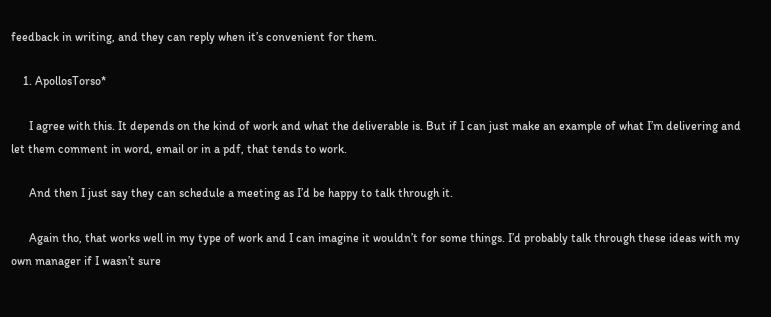feedback in writing, and they can reply when it’s convenient for them.

    1. ApollosTorso*

      I agree with this. It depends on the kind of work and what the deliverable is. But if I can just make an example of what I’m delivering and let them comment in word, email or in a pdf, that tends to work.

      And then I just say they can schedule a meeting as I’d be happy to talk through it.

      Again tho, that works well in my type of work and I can imagine it wouldn’t for some things. I’d probably talk through these ideas with my own manager if I wasn’t sure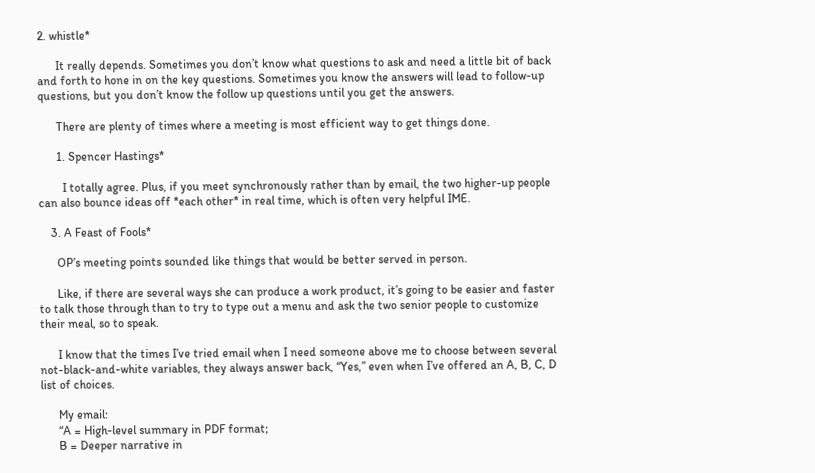2. whistle*

      It really depends. Sometimes you don’t know what questions to ask and need a little bit of back and forth to hone in on the key questions. Sometimes you know the answers will lead to follow-up questions, but you don’t know the follow up questions until you get the answers.

      There are plenty of times where a meeting is most efficient way to get things done.

      1. Spencer Hastings*

        I totally agree. Plus, if you meet synchronously rather than by email, the two higher-up people can also bounce ideas off *each other* in real time, which is often very helpful IME.

    3. A Feast of Fools*

      OP’s meeting points sounded like things that would be better served in person.

      Like, if there are several ways she can produce a work product, it’s going to be easier and faster to talk those through than to try to type out a menu and ask the two senior people to customize their meal, so to speak.

      I know that the times I’ve tried email when I need someone above me to choose between several not-black-and-white variables, they always answer back, “Yes,” even when I’ve offered an A, B, C, D list of choices.

      My email:
      “A = High-level summary in PDF format;
      B = Deeper narrative in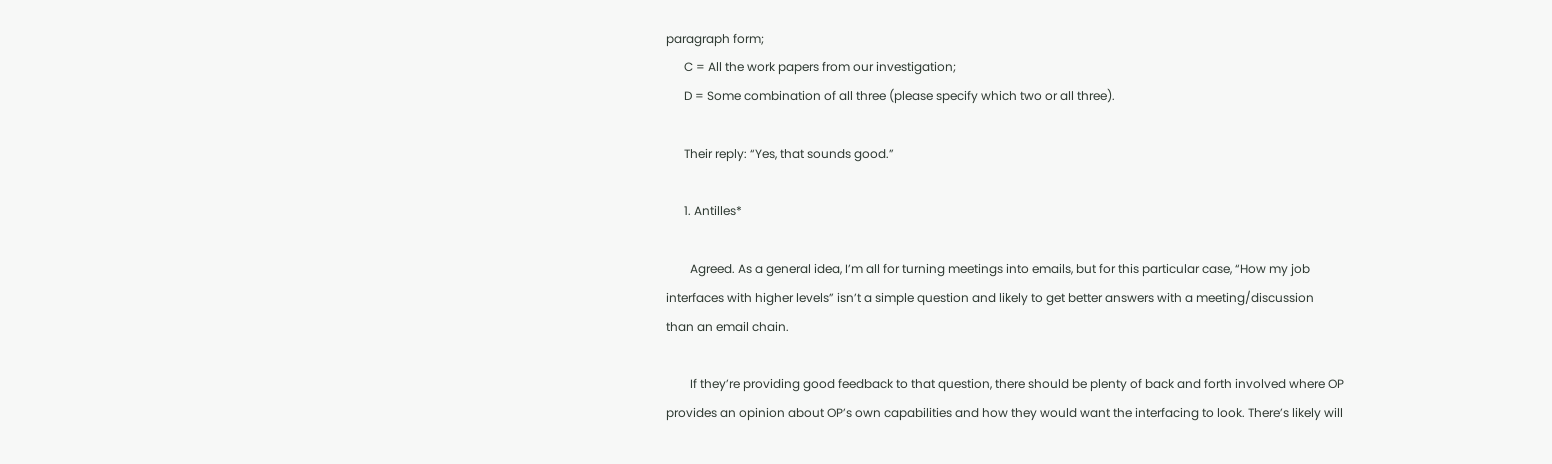paragraph form;
      C = All the work papers from our investigation;
      D = Some combination of all three (please specify which two or all three).

      Their reply: “Yes, that sounds good.”

      1. Antilles*

        Agreed. As a general idea, I’m all for turning meetings into emails, but for this particular case, “How my job interfaces with higher levels” isn’t a simple question and likely to get better answers with a meeting/discussion than an email chain.

        If they’re providing good feedback to that question, there should be plenty of back and forth involved where OP provides an opinion about OP’s own capabilities and how they would want the interfacing to look. There’s likely will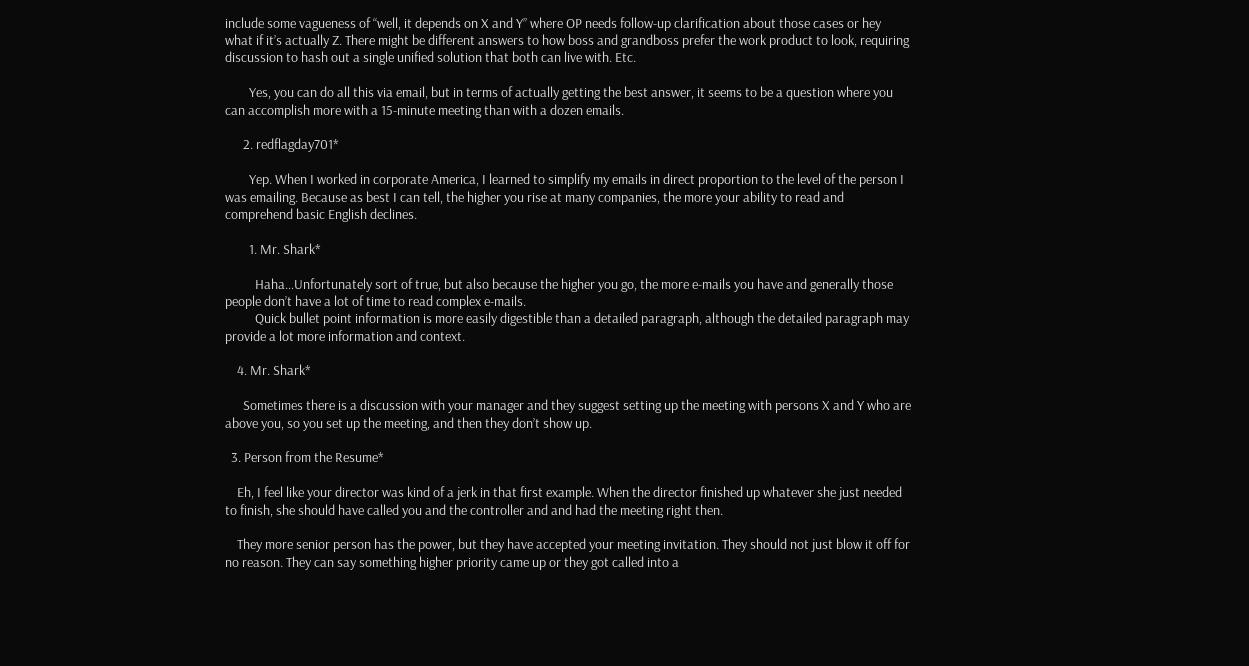include some vagueness of “well, it depends on X and Y” where OP needs follow-up clarification about those cases or hey what if it’s actually Z. There might be different answers to how boss and grandboss prefer the work product to look, requiring discussion to hash out a single unified solution that both can live with. Etc.

        Yes, you can do all this via email, but in terms of actually getting the best answer, it seems to be a question where you can accomplish more with a 15-minute meeting than with a dozen emails.

      2. redflagday701*

        Yep. When I worked in corporate America, I learned to simplify my emails in direct proportion to the level of the person I was emailing. Because as best I can tell, the higher you rise at many companies, the more your ability to read and comprehend basic English declines.

        1. Mr. Shark*

          Haha…Unfortunately sort of true, but also because the higher you go, the more e-mails you have and generally those people don’t have a lot of time to read complex e-mails.
          Quick bullet point information is more easily digestible than a detailed paragraph, although the detailed paragraph may provide a lot more information and context.

    4. Mr. Shark*

      Sometimes there is a discussion with your manager and they suggest setting up the meeting with persons X and Y who are above you, so you set up the meeting, and then they don’t show up.

  3. Person from the Resume*

    Eh, I feel like your director was kind of a jerk in that first example. When the director finished up whatever she just needed to finish, she should have called you and the controller and and had the meeting right then.

    They more senior person has the power, but they have accepted your meeting invitation. They should not just blow it off for no reason. They can say something higher priority came up or they got called into a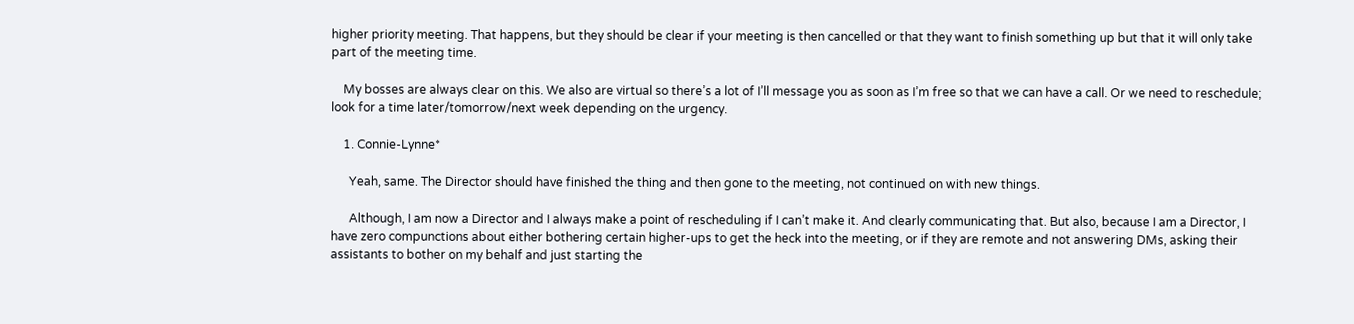higher priority meeting. That happens, but they should be clear if your meeting is then cancelled or that they want to finish something up but that it will only take part of the meeting time.

    My bosses are always clear on this. We also are virtual so there’s a lot of I’ll message you as soon as I’m free so that we can have a call. Or we need to reschedule; look for a time later/tomorrow/next week depending on the urgency.

    1. Connie-Lynne*

      Yeah, same. The Director should have finished the thing and then gone to the meeting, not continued on with new things.

      Although, I am now a Director and I always make a point of rescheduling if I can’t make it. And clearly communicating that. But also, because I am a Director, I have zero compunctions about either bothering certain higher-ups to get the heck into the meeting, or if they are remote and not answering DMs, asking their assistants to bother on my behalf and just starting the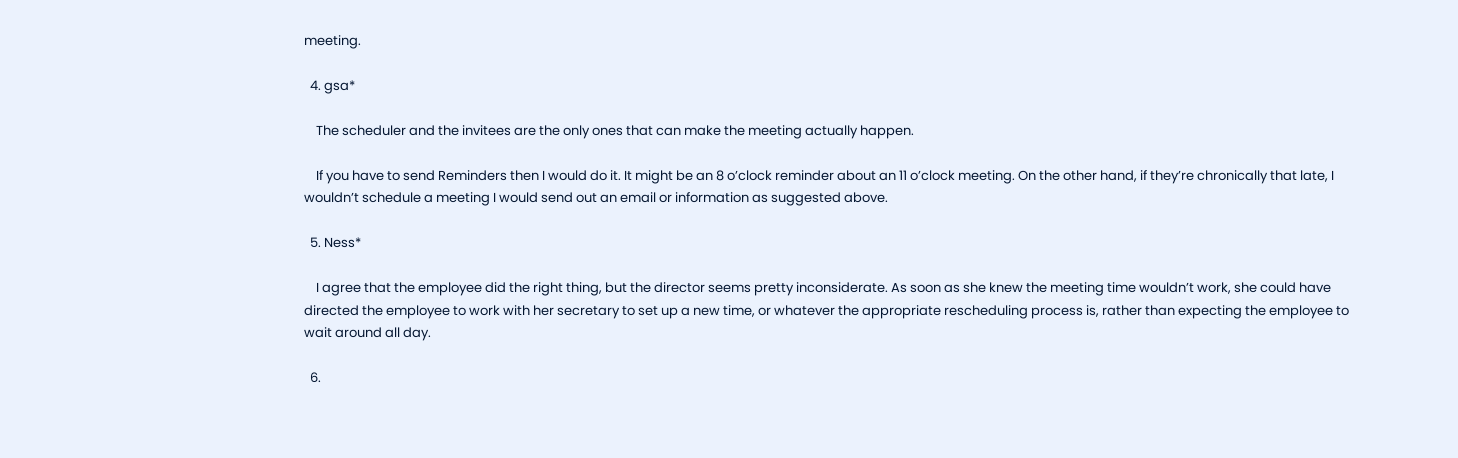meeting.

  4. gsa*

    The scheduler and the invitees are the only ones that can make the meeting actually happen.

    If you have to send Reminders then I would do it. It might be an 8 o’clock reminder about an 11 o’clock meeting. On the other hand, if they’re chronically that late, I wouldn’t schedule a meeting I would send out an email or information as suggested above.

  5. Ness*

    I agree that the employee did the right thing, but the director seems pretty inconsiderate. As soon as she knew the meeting time wouldn’t work, she could have directed the employee to work with her secretary to set up a new time, or whatever the appropriate rescheduling process is, rather than expecting the employee to wait around all day.

  6.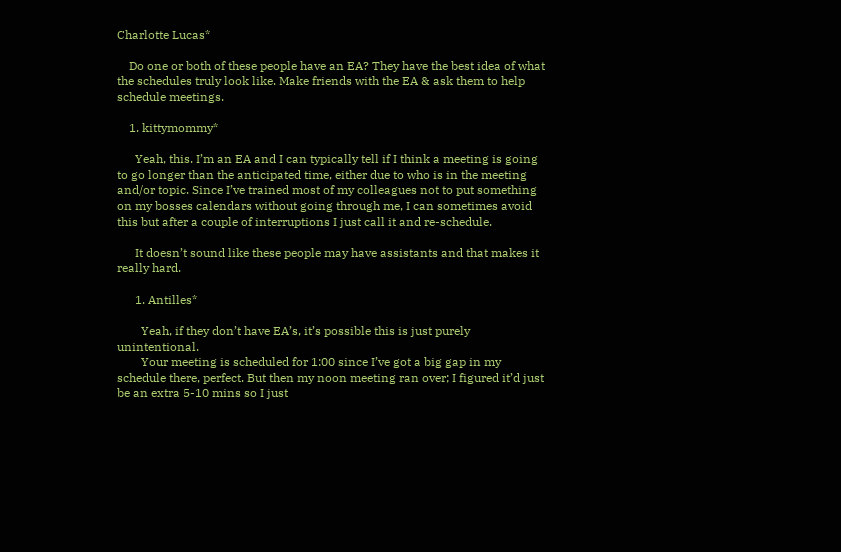Charlotte Lucas*

    Do one or both of these people have an EA? They have the best idea of what the schedules truly look like. Make friends with the EA & ask them to help schedule meetings.

    1. kittymommy*

      Yeah, this. I’m an EA and I can typically tell if I think a meeting is going to go longer than the anticipated time, either due to who is in the meeting and/or topic. Since I’ve trained most of my colleagues not to put something on my bosses calendars without going through me, I can sometimes avoid this but after a couple of interruptions I just call it and re-schedule.

      It doesn’t sound like these people may have assistants and that makes it really hard.

      1. Antilles*

        Yeah, if they don’t have EA’s, it’s possible this is just purely unintentional.
        Your meeting is scheduled for 1:00 since I’ve got a big gap in my schedule there, perfect. But then my noon meeting ran over; I figured it’d just be an extra 5-10 mins so I just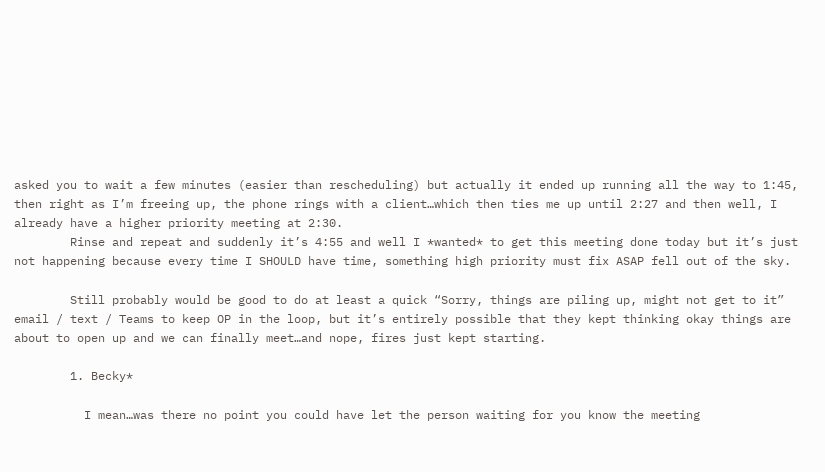asked you to wait a few minutes (easier than rescheduling) but actually it ended up running all the way to 1:45, then right as I’m freeing up, the phone rings with a client…which then ties me up until 2:27 and then well, I already have a higher priority meeting at 2:30.
        Rinse and repeat and suddenly it’s 4:55 and well I *wanted* to get this meeting done today but it’s just not happening because every time I SHOULD have time, something high priority must fix ASAP fell out of the sky.

        Still probably would be good to do at least a quick “Sorry, things are piling up, might not get to it” email / text / Teams to keep OP in the loop, but it’s entirely possible that they kept thinking okay things are about to open up and we can finally meet…and nope, fires just kept starting.

        1. Becky*

          I mean…was there no point you could have let the person waiting for you know the meeting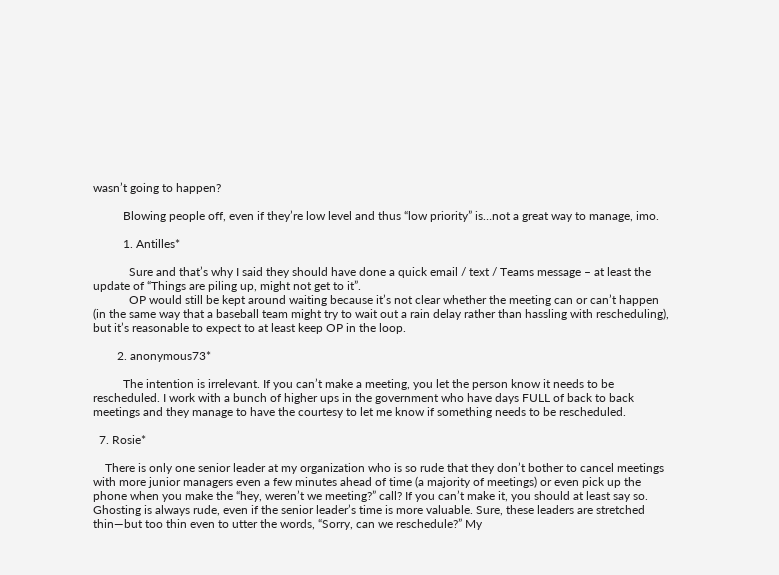wasn’t going to happen?

          Blowing people off, even if they’re low level and thus “low priority” is…not a great way to manage, imo.

          1. Antilles*

            Sure and that’s why I said they should have done a quick email / text / Teams message – at least the update of “Things are piling up, might not get to it”.
            OP would still be kept around waiting because it’s not clear whether the meeting can or can’t happen (in the same way that a baseball team might try to wait out a rain delay rather than hassling with rescheduling), but it’s reasonable to expect to at least keep OP in the loop.

        2. anonymous73*

          The intention is irrelevant. If you can’t make a meeting, you let the person know it needs to be rescheduled. I work with a bunch of higher ups in the government who have days FULL of back to back meetings and they manage to have the courtesy to let me know if something needs to be rescheduled.

  7. Rosie*

    There is only one senior leader at my organization who is so rude that they don’t bother to cancel meetings with more junior managers even a few minutes ahead of time (a majority of meetings) or even pick up the phone when you make the “hey, weren’t we meeting?” call? If you can’t make it, you should at least say so. Ghosting is always rude, even if the senior leader’s time is more valuable. Sure, these leaders are stretched thin—but too thin even to utter the words, “Sorry, can we reschedule?” My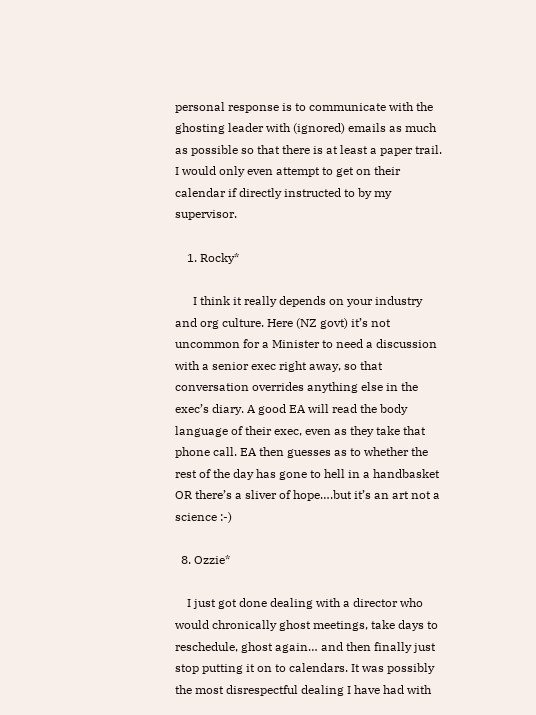personal response is to communicate with the ghosting leader with (ignored) emails as much as possible so that there is at least a paper trail. I would only even attempt to get on their calendar if directly instructed to by my supervisor.

    1. Rocky*

      I think it really depends on your industry and org culture. Here (NZ govt) it’s not uncommon for a Minister to need a discussion with a senior exec right away, so that conversation overrides anything else in the exec’s diary. A good EA will read the body language of their exec, even as they take that phone call. EA then guesses as to whether the rest of the day has gone to hell in a handbasket OR there’s a sliver of hope….but it’s an art not a science :-)

  8. Ozzie*

    I just got done dealing with a director who would chronically ghost meetings, take days to reschedule, ghost again… and then finally just stop putting it on to calendars. It was possibly the most disrespectful dealing I have had with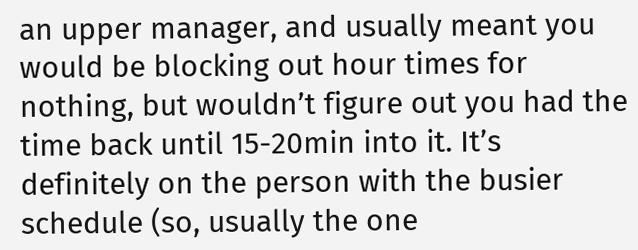an upper manager, and usually meant you would be blocking out hour times for nothing, but wouldn’t figure out you had the time back until 15-20min into it. It’s definitely on the person with the busier schedule (so, usually the one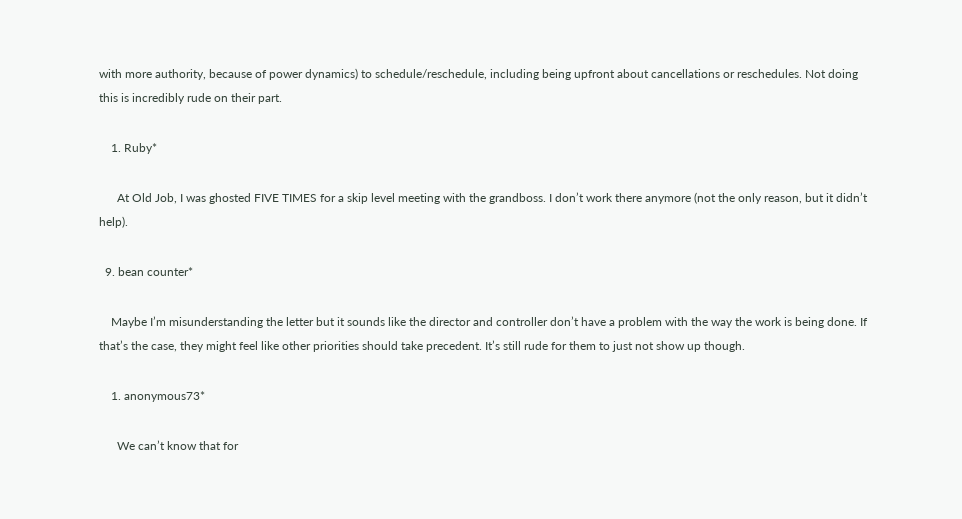with more authority, because of power dynamics) to schedule/reschedule, including being upfront about cancellations or reschedules. Not doing this is incredibly rude on their part.

    1. Ruby*

      At Old Job, I was ghosted FIVE TIMES for a skip level meeting with the grandboss. I don’t work there anymore (not the only reason, but it didn’t help).

  9. bean counter*

    Maybe I’m misunderstanding the letter but it sounds like the director and controller don’t have a problem with the way the work is being done. If that’s the case, they might feel like other priorities should take precedent. It’s still rude for them to just not show up though.

    1. anonymous73*

      We can’t know that for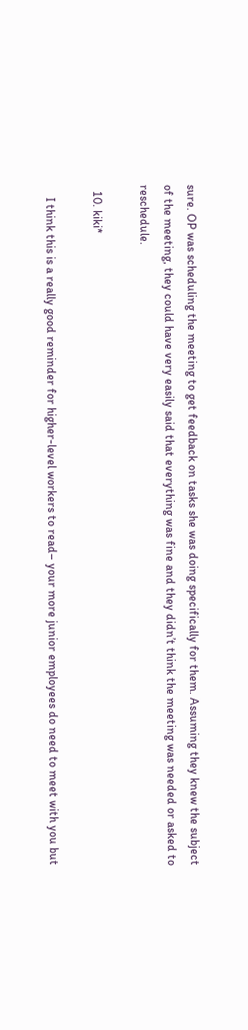sure. OP was scheduling the meeting to get feedback on tasks she was doing specifically for them. Assuming they knew the subject of the meeting, they could have very easily said that everything was fine and they didn’t think the meeting was needed or asked to reschedule.

  10. kiki*

    I think this is a really good reminder for higher-level workers to read– your more junior employees do need to meet with you but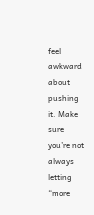feel awkward about pushing it. Make sure you’re not always letting “more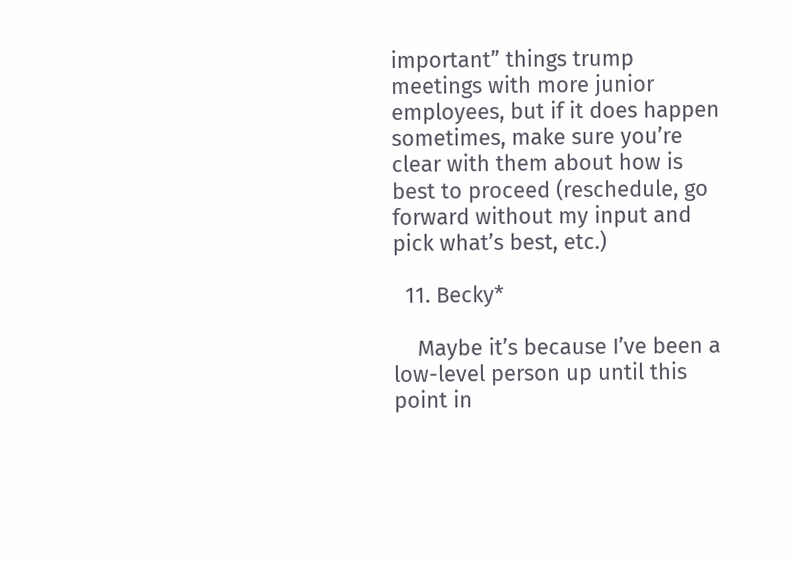important” things trump meetings with more junior employees, but if it does happen sometimes, make sure you’re clear with them about how is best to proceed (reschedule, go forward without my input and pick what’s best, etc.)

  11. Becky*

    Maybe it’s because I’ve been a low-level person up until this point in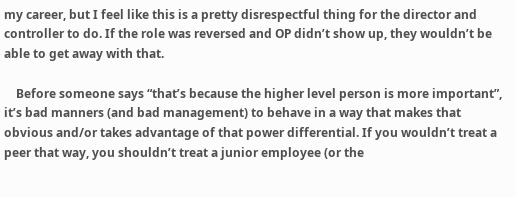my career, but I feel like this is a pretty disrespectful thing for the director and controller to do. If the role was reversed and OP didn’t show up, they wouldn’t be able to get away with that.

    Before someone says “that’s because the higher level person is more important”, it’s bad manners (and bad management) to behave in a way that makes that obvious and/or takes advantage of that power differential. If you wouldn’t treat a peer that way, you shouldn’t treat a junior employee (or the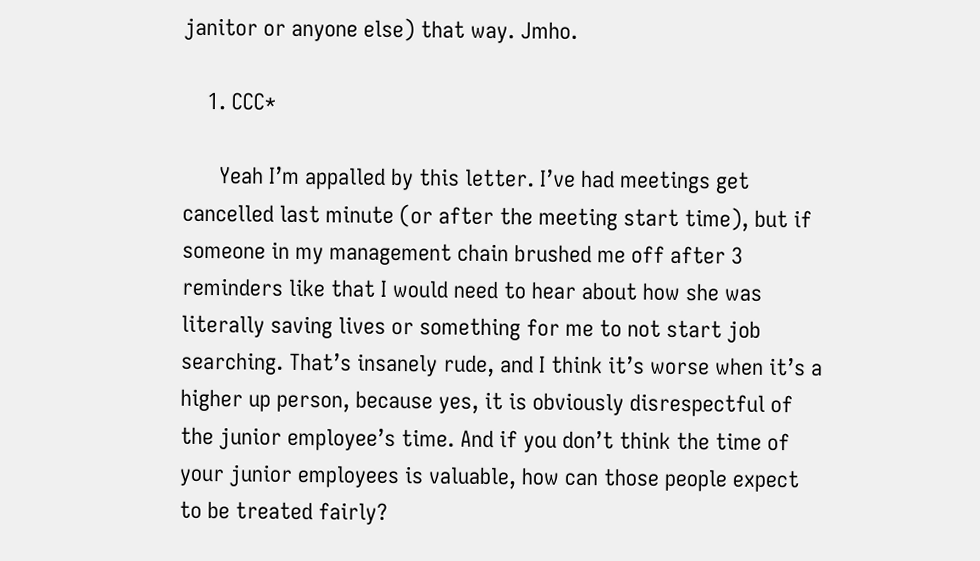janitor or anyone else) that way. Jmho.

    1. CCC*

      Yeah I’m appalled by this letter. I’ve had meetings get cancelled last minute (or after the meeting start time), but if someone in my management chain brushed me off after 3 reminders like that I would need to hear about how she was literally saving lives or something for me to not start job searching. That’s insanely rude, and I think it’s worse when it’s a higher up person, because yes, it is obviously disrespectful of the junior employee’s time. And if you don’t think the time of your junior employees is valuable, how can those people expect to be treated fairly?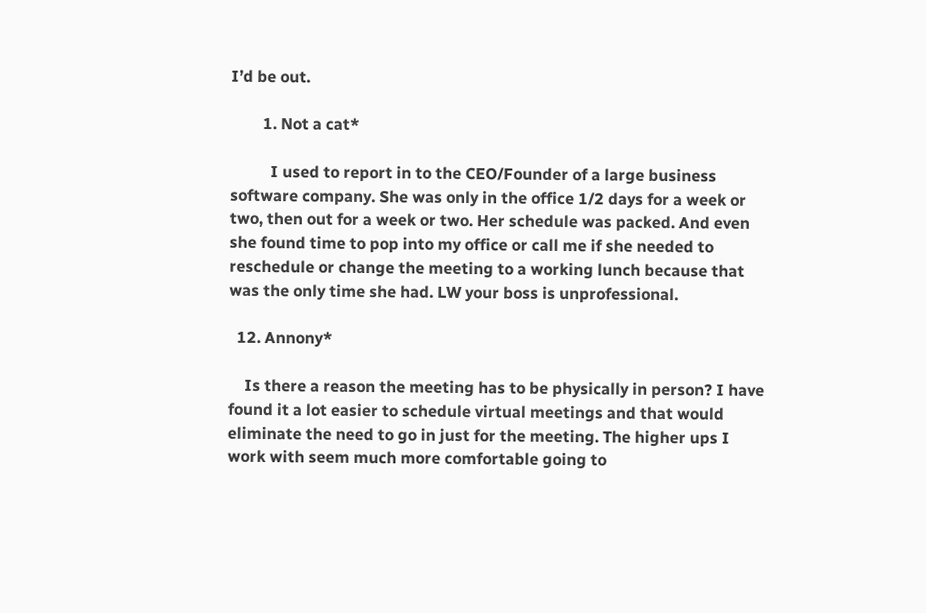I’d be out.

        1. Not a cat*

          I used to report in to the CEO/Founder of a large business software company. She was only in the office 1/2 days for a week or two, then out for a week or two. Her schedule was packed. And even she found time to pop into my office or call me if she needed to reschedule or change the meeting to a working lunch because that was the only time she had. LW your boss is unprofessional.

  12. Annony*

    Is there a reason the meeting has to be physically in person? I have found it a lot easier to schedule virtual meetings and that would eliminate the need to go in just for the meeting. The higher ups I work with seem much more comfortable going to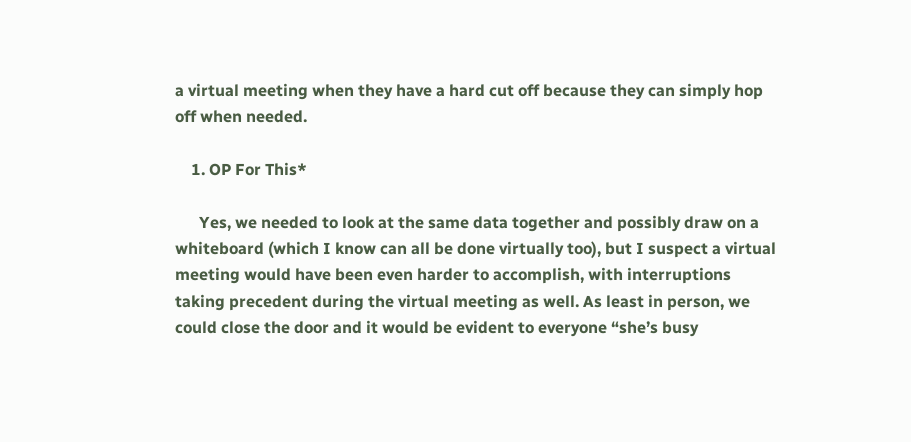a virtual meeting when they have a hard cut off because they can simply hop off when needed.

    1. OP For This*

      Yes, we needed to look at the same data together and possibly draw on a whiteboard (which I know can all be done virtually too), but I suspect a virtual meeting would have been even harder to accomplish, with interruptions taking precedent during the virtual meeting as well. As least in person, we could close the door and it would be evident to everyone “she’s busy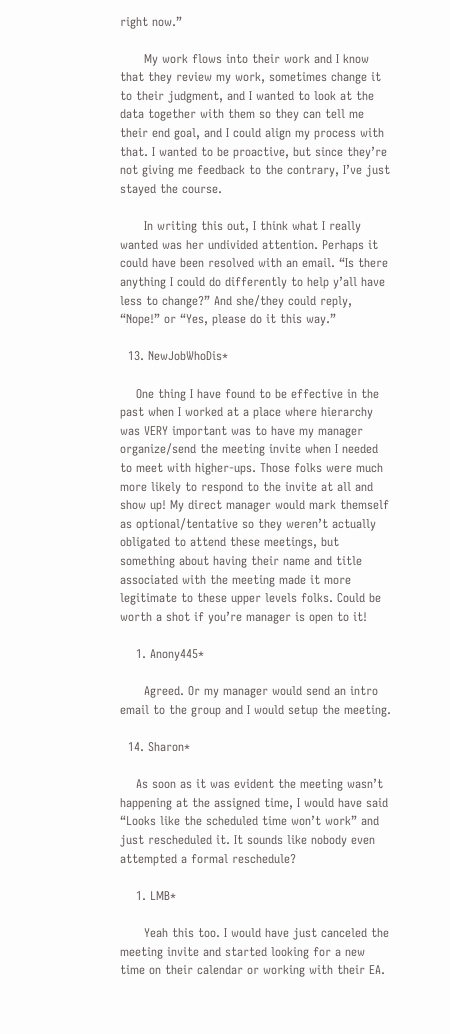right now.”

      My work flows into their work and I know that they review my work, sometimes change it to their judgment, and I wanted to look at the data together with them so they can tell me their end goal, and I could align my process with that. I wanted to be proactive, but since they’re not giving me feedback to the contrary, I’ve just stayed the course.

      In writing this out, I think what I really wanted was her undivided attention. Perhaps it could have been resolved with an email. “Is there anything I could do differently to help y’all have less to change?” And she/they could reply, “Nope!” or “Yes, please do it this way.”

  13. NewJobWhoDis*

    One thing I have found to be effective in the past when I worked at a place where hierarchy was VERY important was to have my manager organize/send the meeting invite when I needed to meet with higher-ups. Those folks were much more likely to respond to the invite at all and show up! My direct manager would mark themself as optional/tentative so they weren’t actually obligated to attend these meetings, but something about having their name and title associated with the meeting made it more legitimate to these upper levels folks. Could be worth a shot if you’re manager is open to it!

    1. Anony445*

      Agreed. Or my manager would send an intro email to the group and I would setup the meeting.

  14. Sharon*

    As soon as it was evident the meeting wasn’t happening at the assigned time, I would have said “Looks like the scheduled time won’t work” and just rescheduled it. It sounds like nobody even attempted a formal reschedule?

    1. LMB*

      Yeah this too. I would have just canceled the meeting invite and started looking for a new time on their calendar or working with their EA.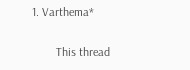1. Varthema*

        This thread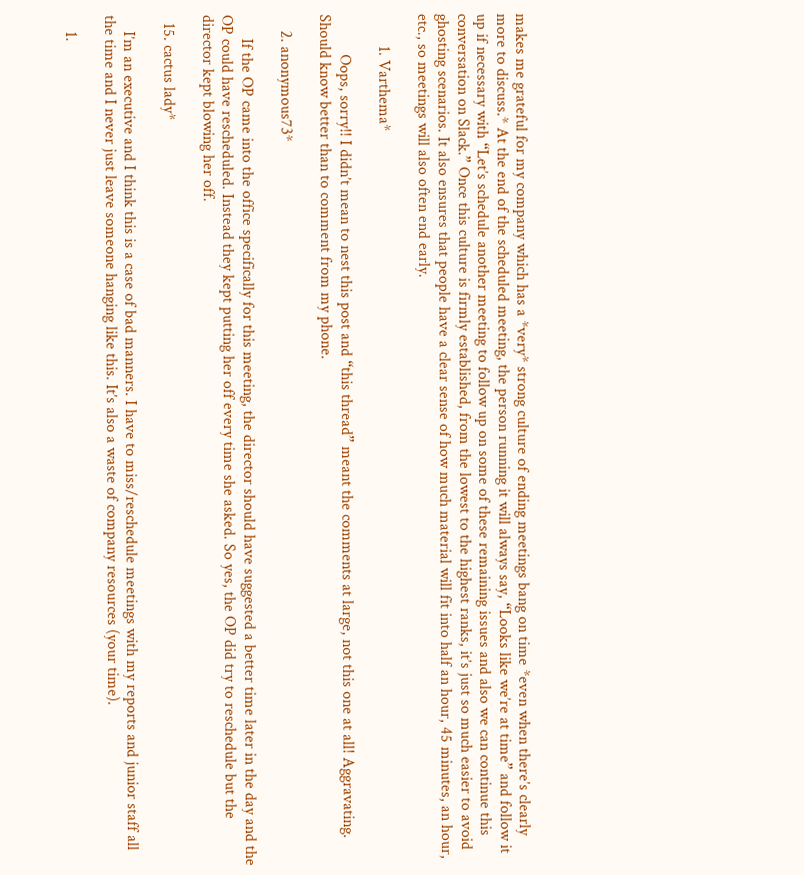makes me grateful for my company which has a *very* strong culture of ending meetings bang on time *even when there’s clearly more to discuss.* At the end of the scheduled meeting, the person running it will always say, “Looks like we’re at time” and follow it up if necessary with “Let’s schedule another meeting to follow up on some of these remaining issues and also we can continue this conversation on Slack.” Once this culture is firmly established, from the lowest to the highest ranks, it’s just so much easier to avoid ghosting scenarios. It also ensures that people have a clear sense of how much material will fit into half an hour, 45 minutes, an hour, etc., so meetings will also often end early.

        1. Varthema*

          Oops, sorry!! I didn’t mean to nest this post and “this thread” meant the comments at large, not this one at all! Aggravating. Should know better than to comment from my phone.

    2. anonymous73*

      If the OP came into the office specifically for this meeting, the director should have suggested a better time later in the day and the OP could have rescheduled. Instead they kept putting her off every time she asked. So yes, the OP did try to reschedule but the director kept blowing her off.

  15. cactus lady*

    I’m an executive and I think this is a case of bad manners. I have to miss/reschedule meetings with my reports and junior staff all the time and I never just leave someone hanging like this. It’s also a waste of company resources (your time).

    1.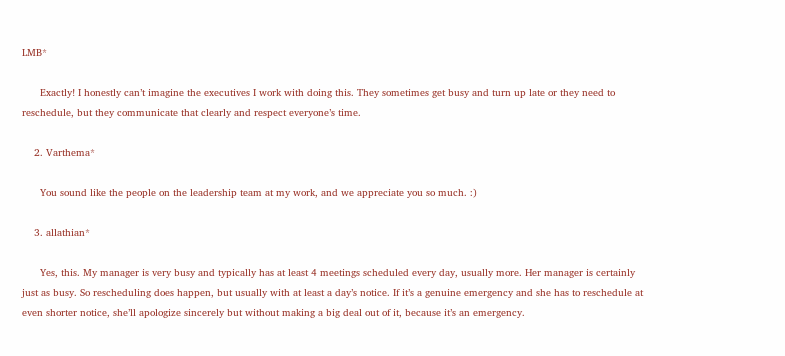LMB*

      Exactly! I honestly can’t imagine the executives I work with doing this. They sometimes get busy and turn up late or they need to reschedule, but they communicate that clearly and respect everyone’s time.

    2. Varthema*

      You sound like the people on the leadership team at my work, and we appreciate you so much. :)

    3. allathian*

      Yes, this. My manager is very busy and typically has at least 4 meetings scheduled every day, usually more. Her manager is certainly just as busy. So rescheduling does happen, but usually with at least a day’s notice. If it’s a genuine emergency and she has to reschedule at even shorter notice, she’ll apologize sincerely but without making a big deal out of it, because it’s an emergency.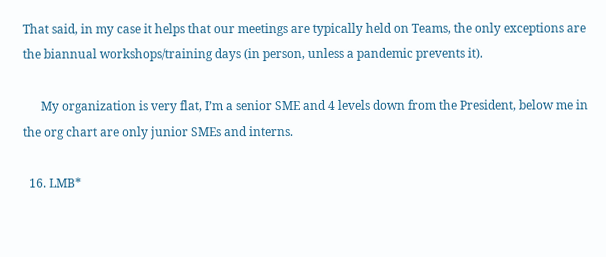That said, in my case it helps that our meetings are typically held on Teams, the only exceptions are the biannual workshops/training days (in person, unless a pandemic prevents it).

      My organization is very flat, I’m a senior SME and 4 levels down from the President, below me in the org chart are only junior SMEs and interns.

  16. LMB*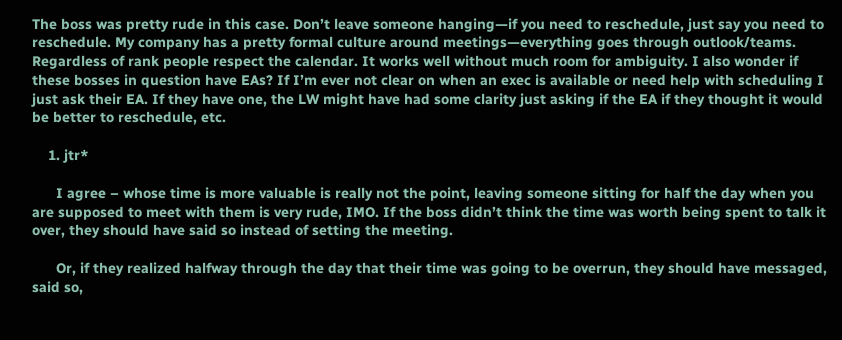The boss was pretty rude in this case. Don’t leave someone hanging—if you need to reschedule, just say you need to reschedule. My company has a pretty formal culture around meetings—everything goes through outlook/teams. Regardless of rank people respect the calendar. It works well without much room for ambiguity. I also wonder if these bosses in question have EAs? If I’m ever not clear on when an exec is available or need help with scheduling I just ask their EA. If they have one, the LW might have had some clarity just asking if the EA if they thought it would be better to reschedule, etc.

    1. jtr*

      I agree – whose time is more valuable is really not the point, leaving someone sitting for half the day when you are supposed to meet with them is very rude, IMO. If the boss didn’t think the time was worth being spent to talk it over, they should have said so instead of setting the meeting.

      Or, if they realized halfway through the day that their time was going to be overrun, they should have messaged, said so,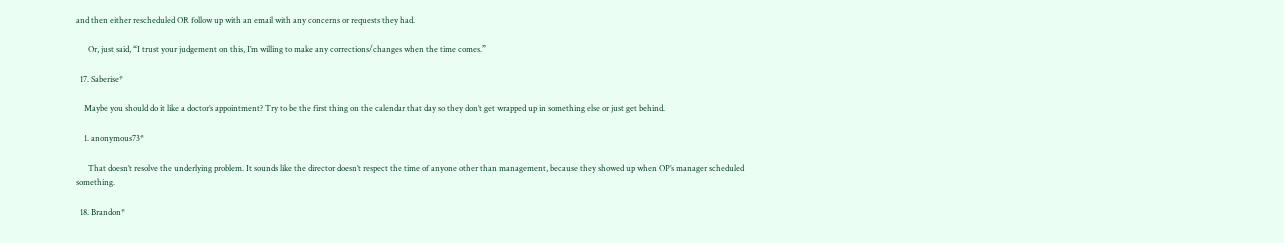and then either rescheduled OR follow up with an email with any concerns or requests they had.

      Or, just said, “I trust your judgement on this, I’m willing to make any corrections/changes when the time comes.”

  17. Saberise*

    Maybe you should do it like a doctor’s appointment? Try to be the first thing on the calendar that day so they don’t get wrapped up in something else or just get behind.

    1. anonymous73*

      That doesn’t resolve the underlying problem. It sounds like the director doesn’t respect the time of anyone other than management, because they showed up when OP’s manager scheduled something.

  18. Brandon*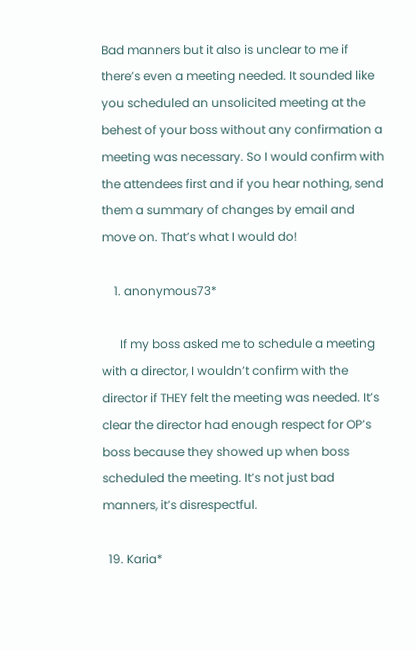Bad manners but it also is unclear to me if there’s even a meeting needed. It sounded like you scheduled an unsolicited meeting at the behest of your boss without any confirmation a meeting was necessary. So I would confirm with the attendees first and if you hear nothing, send them a summary of changes by email and move on. That’s what I would do!

    1. anonymous73*

      If my boss asked me to schedule a meeting with a director, I wouldn’t confirm with the director if THEY felt the meeting was needed. It’s clear the director had enough respect for OP’s boss because they showed up when boss scheduled the meeting. It’s not just bad manners, it’s disrespectful.

  19. Karia*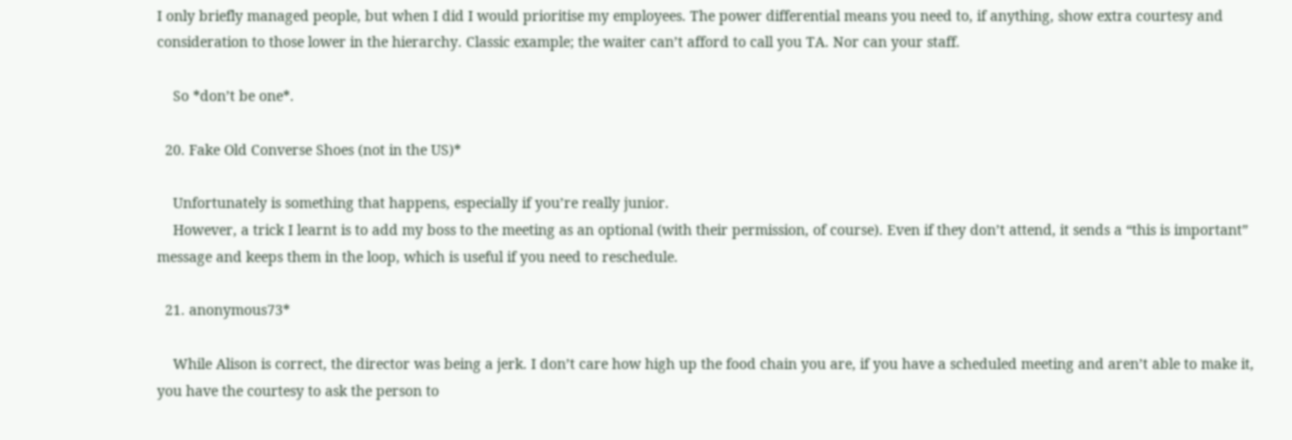I only briefly managed people, but when I did I would prioritise my employees. The power differential means you need to, if anything, show extra courtesy and consideration to those lower in the hierarchy. Classic example; the waiter can’t afford to call you TA. Nor can your staff.

    So *don’t be one*.

  20. Fake Old Converse Shoes (not in the US)*

    Unfortunately is something that happens, especially if you’re really junior.
    However, a trick I learnt is to add my boss to the meeting as an optional (with their permission, of course). Even if they don’t attend, it sends a “this is important” message and keeps them in the loop, which is useful if you need to reschedule.

  21. anonymous73*

    While Alison is correct, the director was being a jerk. I don’t care how high up the food chain you are, if you have a scheduled meeting and aren’t able to make it, you have the courtesy to ask the person to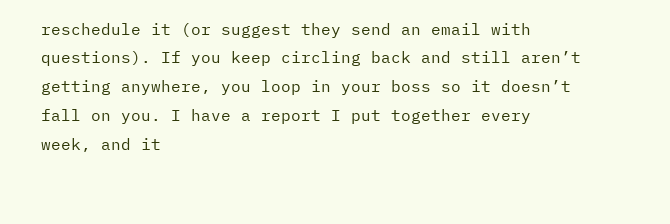reschedule it (or suggest they send an email with questions). If you keep circling back and still aren’t getting anywhere, you loop in your boss so it doesn’t fall on you. I have a report I put together every week, and it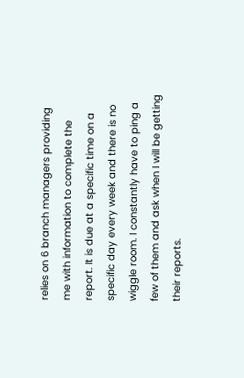relies on 6 branch managers providing me with information to complete the report. It is due at a specific time on a specific day every week and there is no wiggle room. I constantly have to ping a few of them and ask when I will be getting their reports.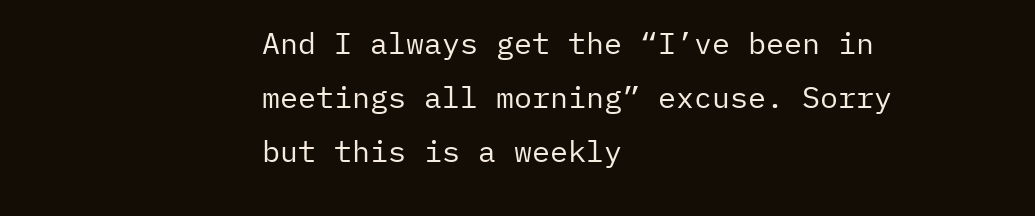And I always get the “I’ve been in meetings all morning” excuse. Sorry but this is a weekly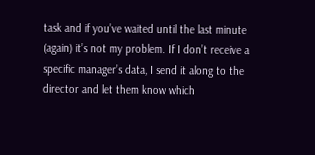task and if you’ve waited until the last minute (again) it’s not my problem. If I don’t receive a specific manager’s data, I send it along to the director and let them know which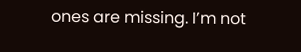ones are missing. I’m not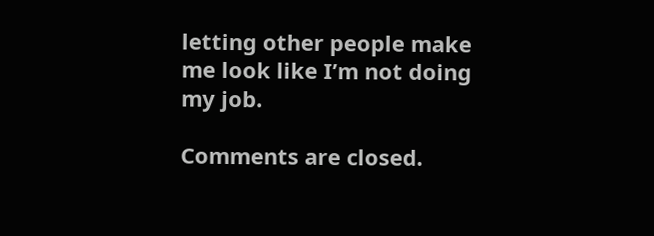letting other people make me look like I’m not doing my job.

Comments are closed.